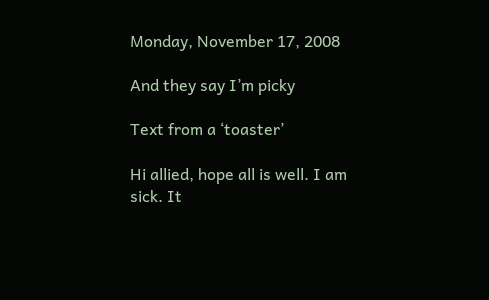Monday, November 17, 2008

And they say I’m picky

Text from a ‘toaster’

Hi allied, hope all is well. I am sick. It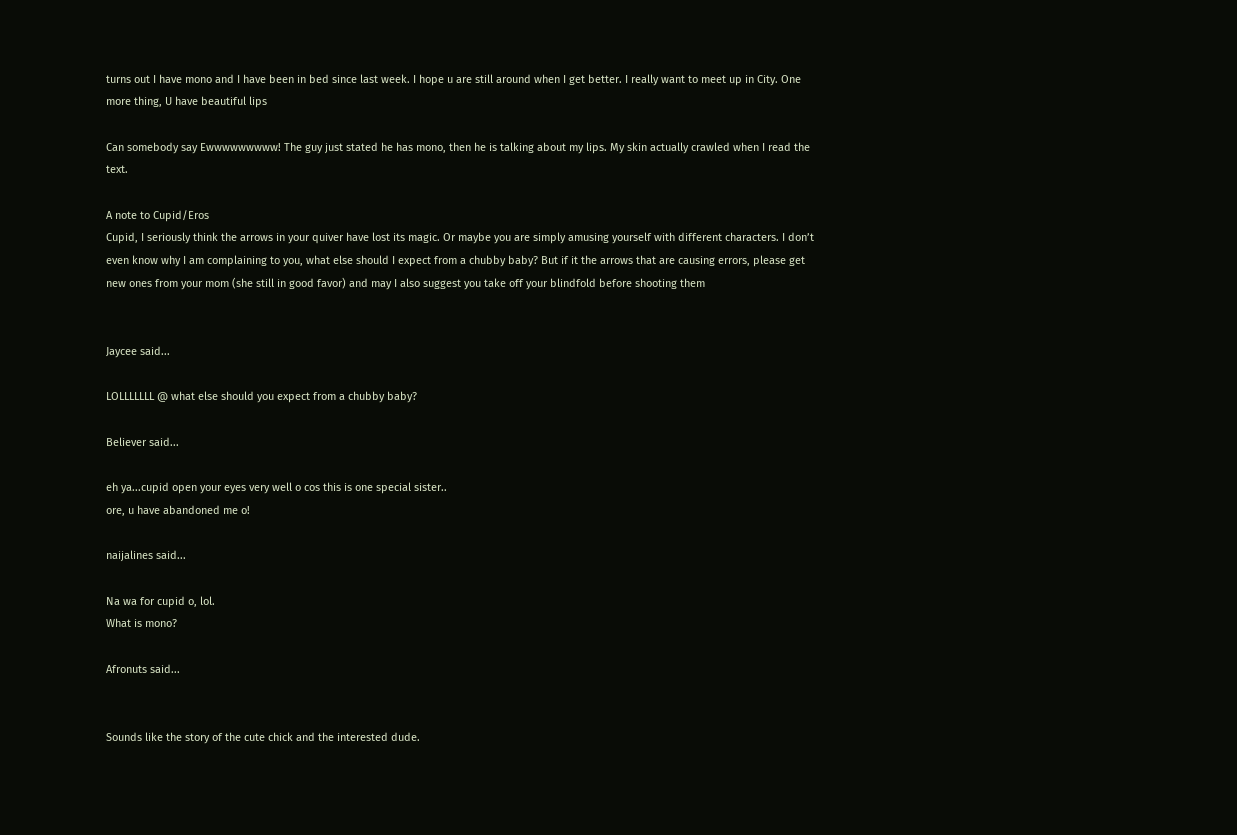turns out I have mono and I have been in bed since last week. I hope u are still around when I get better. I really want to meet up in City. One more thing, U have beautiful lips

Can somebody say Ewwwwwwwww! The guy just stated he has mono, then he is talking about my lips. My skin actually crawled when I read the text.

A note to Cupid/Eros
Cupid, I seriously think the arrows in your quiver have lost its magic. Or maybe you are simply amusing yourself with different characters. I don’t even know why I am complaining to you, what else should I expect from a chubby baby? But if it the arrows that are causing errors, please get new ones from your mom (she still in good favor) and may I also suggest you take off your blindfold before shooting them


Jaycee said...

LOLLLLLLL @ what else should you expect from a chubby baby?

Believer said...

eh ya...cupid open your eyes very well o cos this is one special sister..
ore, u have abandoned me o!

naijalines said...

Na wa for cupid o, lol.
What is mono?

Afronuts said...


Sounds like the story of the cute chick and the interested dude.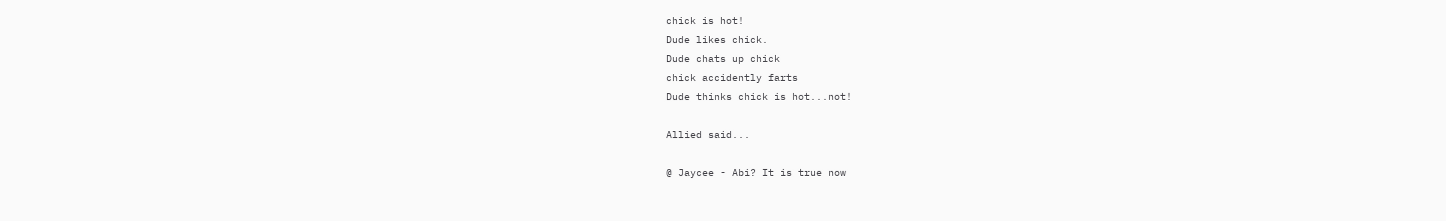chick is hot!
Dude likes chick.
Dude chats up chick
chick accidently farts
Dude thinks chick is hot...not!

Allied said...

@ Jaycee - Abi? It is true now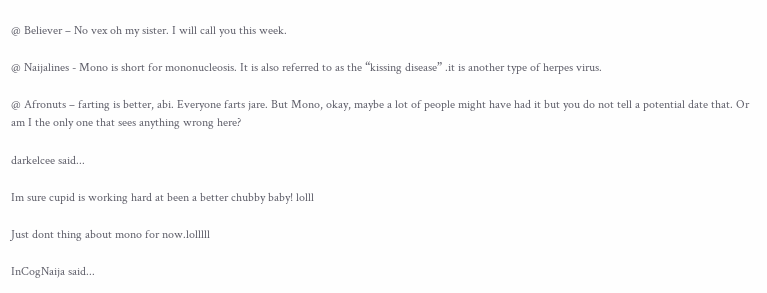@ Believer – No vex oh my sister. I will call you this week.

@ Naijalines - Mono is short for mononucleosis. It is also referred to as the “kissing disease” .it is another type of herpes virus.

@ Afronuts – farting is better, abi. Everyone farts jare. But Mono, okay, maybe a lot of people might have had it but you do not tell a potential date that. Or am I the only one that sees anything wrong here?

darkelcee said...

Im sure cupid is working hard at been a better chubby baby! lolll

Just dont thing about mono for now.lolllll

InCogNaija said...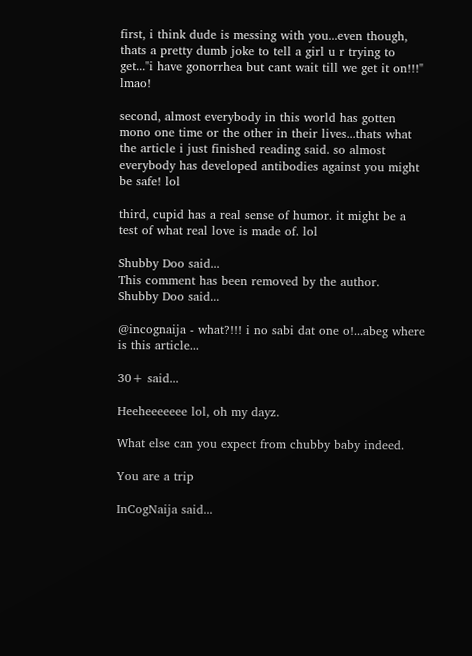first, i think dude is messing with you...even though, thats a pretty dumb joke to tell a girl u r trying to get..."i have gonorrhea but cant wait till we get it on!!!" lmao!

second, almost everybody in this world has gotten mono one time or the other in their lives...thats what the article i just finished reading said. so almost everybody has developed antibodies against you might be safe! lol

third, cupid has a real sense of humor. it might be a test of what real love is made of. lol

Shubby Doo said...
This comment has been removed by the author.
Shubby Doo said...

@incognaija - what?!!! i no sabi dat one o!...abeg where is this article...

30+ said...

Heeheeeeeee lol, oh my dayz.

What else can you expect from chubby baby indeed.

You are a trip

InCogNaija said...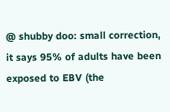@ shubby doo: small correction, it says 95% of adults have been exposed to EBV (the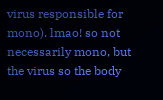virus responsible for mono). lmao! so not necessarily mono, but the virus so the body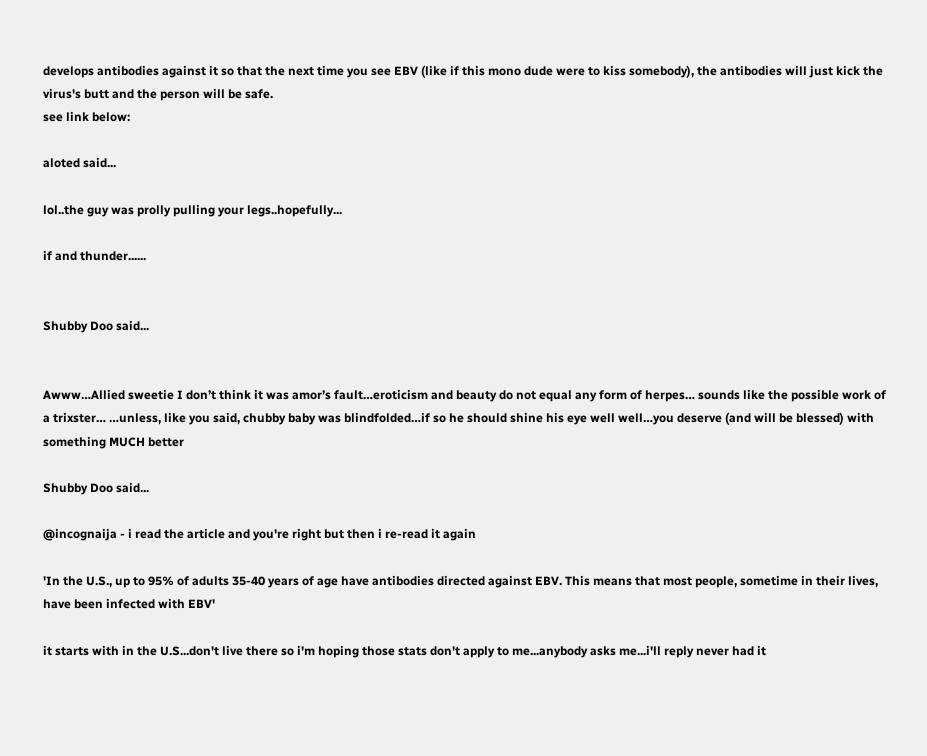develops antibodies against it so that the next time you see EBV (like if this mono dude were to kiss somebody), the antibodies will just kick the virus's butt and the person will be safe.
see link below:

aloted said...

lol..the guy was prolly pulling your legs..hopefully...

if and thunder......


Shubby Doo said...


Awww…Allied sweetie I don’t think it was amor’s fault…eroticism and beauty do not equal any form of herpes… sounds like the possible work of a trixster… …unless, like you said, chubby baby was blindfolded…if so he should shine his eye well well…you deserve (and will be blessed) with something MUCH better

Shubby Doo said...

@incognaija - i read the article and you're right but then i re-read it again

'In the U.S., up to 95% of adults 35-40 years of age have antibodies directed against EBV. This means that most people, sometime in their lives, have been infected with EBV'

it starts with in the U.S...don't live there so i'm hoping those stats don't apply to me...anybody asks me...i'll reply never had it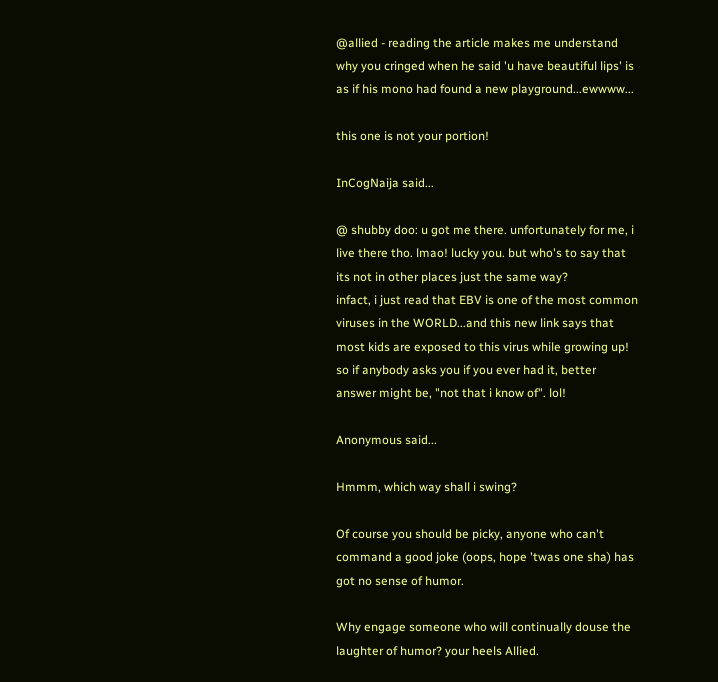@allied - reading the article makes me understand why you cringed when he said 'u have beautiful lips' is as if his mono had found a new playground...ewwww...

this one is not your portion!

InCogNaija said...

@ shubby doo: u got me there. unfortunately for me, i live there tho. lmao! lucky you. but who's to say that its not in other places just the same way?
infact, i just read that EBV is one of the most common viruses in the WORLD...and this new link says that most kids are exposed to this virus while growing up!
so if anybody asks you if you ever had it, better answer might be, "not that i know of". lol!

Anonymous said...

Hmmm, which way shall i swing?

Of course you should be picky, anyone who can't command a good joke (oops, hope 'twas one sha) has got no sense of humor.

Why engage someone who will continually douse the laughter of humor? your heels Allied.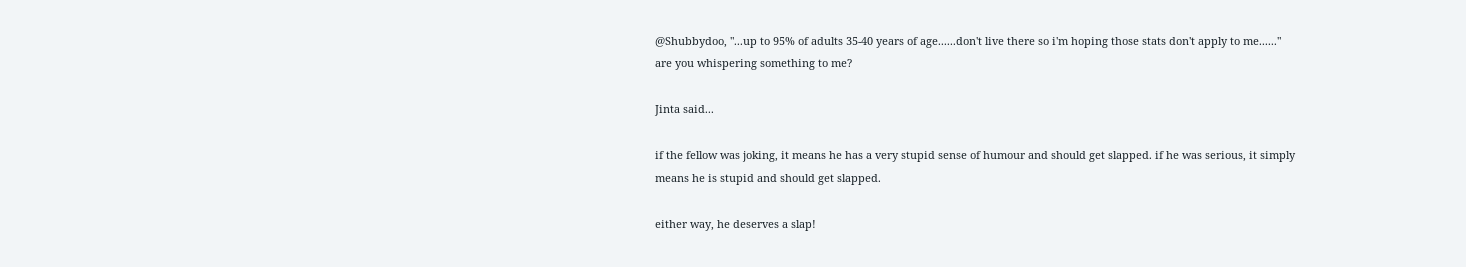@Shubbydoo, "...up to 95% of adults 35-40 years of age......don't live there so i'm hoping those stats don't apply to me......"
are you whispering something to me?

Jinta said...

if the fellow was joking, it means he has a very stupid sense of humour and should get slapped. if he was serious, it simply means he is stupid and should get slapped.

either way, he deserves a slap!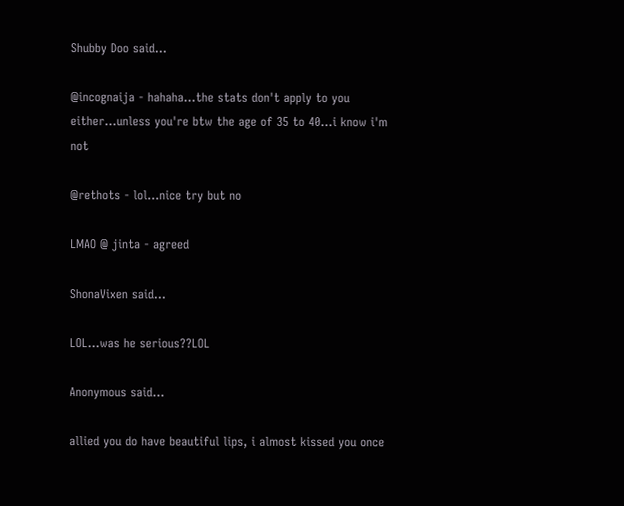Shubby Doo said...

@incognaija - hahaha...the stats don't apply to you either...unless you're btw the age of 35 to 40...i know i'm not

@rethots - lol...nice try but no

LMAO @ jinta - agreed

ShonaVixen said...

LOL...was he serious??LOL

Anonymous said...

allied you do have beautiful lips, i almost kissed you once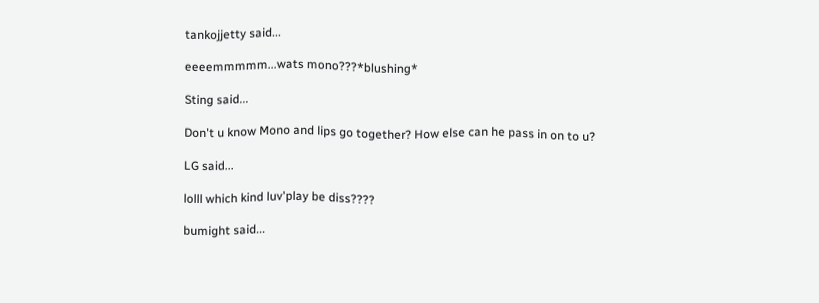tankojjetty said...

eeeemmmmm...wats mono???*blushing*

Sting said...

Don't u know Mono and lips go together? How else can he pass in on to u?

LG said...

lolll which kind luv'play be diss????

bumight said...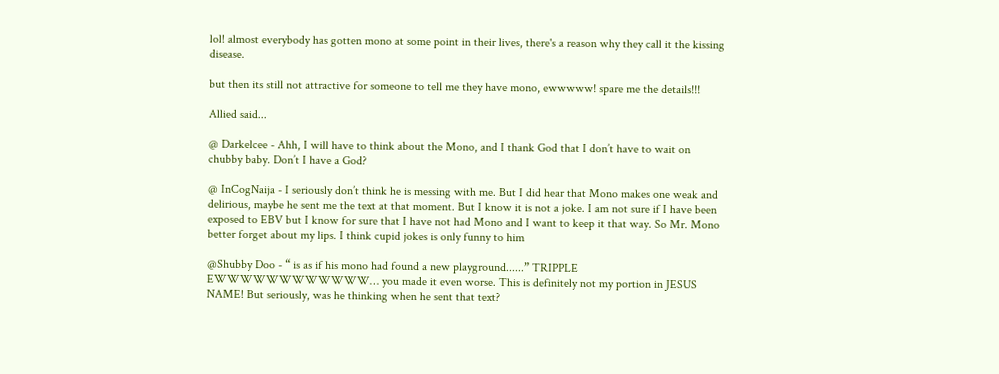lol! almost everybody has gotten mono at some point in their lives, there's a reason why they call it the kissing disease.

but then its still not attractive for someone to tell me they have mono, ewwwww! spare me the details!!!

Allied said...

@ Darkelcee - Ahh, I will have to think about the Mono, and I thank God that I don’t have to wait on chubby baby. Don’t I have a God?

@ InCogNaija - I seriously don’t think he is messing with me. But I did hear that Mono makes one weak and delirious, maybe he sent me the text at that moment. But I know it is not a joke. I am not sure if I have been exposed to EBV but I know for sure that I have not had Mono and I want to keep it that way. So Mr. Mono better forget about my lips. I think cupid jokes is only funny to him

@Shubby Doo - “ is as if his mono had found a new playground......” TRIPPLE EWWWWWWWWWWWW… you made it even worse. This is definitely not my portion in JESUS NAME! But seriously, was he thinking when he sent that text?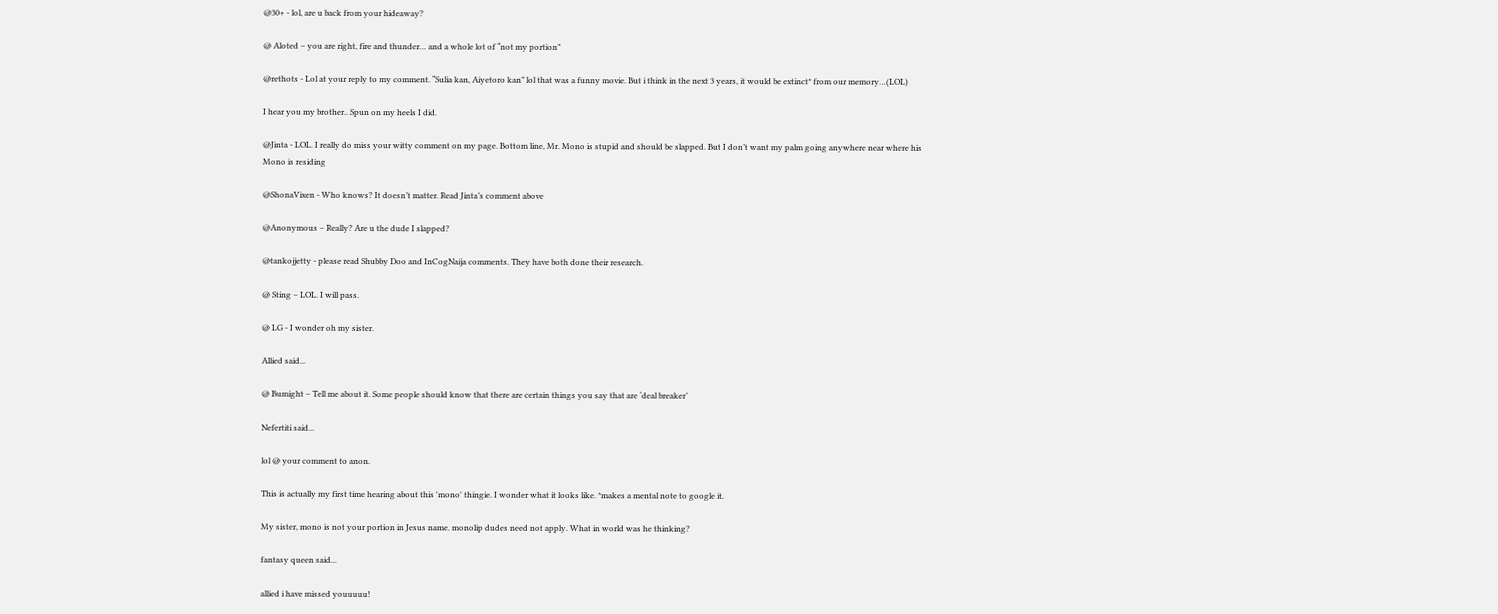@30+ - lol, are u back from your hideaway?

@ Aloted – you are right, fire and thunder… and a whole lot of “not my portion”

@rethots - Lol at your reply to my comment. “Sulia kan, Aiyetoro kan” lol that was a funny movie. But i think in the next 3 years, it would be extinct* from our memory…(LOL)

I hear you my brother.. Spun on my heels I did.

@Jinta - LOL. I really do miss your witty comment on my page. Bottom line, Mr. Mono is stupid and should be slapped. But I don’t want my palm going anywhere near where his Mono is residing

@ShonaVixen - Who knows? It doesn’t matter. Read Jinta’s comment above

@Anonymous – Really? Are u the dude I slapped?

@tankojjetty - please read Shubby Doo and InCogNaija comments. They have both done their research.

@ Sting – LOL. I will pass.

@ LG - I wonder oh my sister.

Allied said...

@ Bumight – Tell me about it. Some people should know that there are certain things you say that are ‘deal breaker’

Nefertiti said...

lol @ your comment to anon.

This is actually my first time hearing about this 'mono' thingie. I wonder what it looks like. *makes a mental note to google it.

My sister, mono is not your portion in Jesus name. monolip dudes need not apply. What in world was he thinking?

fantasy queen said...

allied i have missed youuuuu!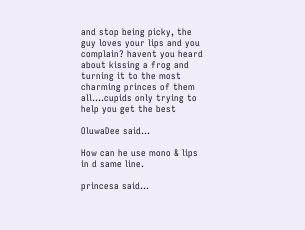and stop being picky, the guy loves your lips and you complain? havent you heard about kissing a frog and turning it to the most charming princes of them all....cupids only trying to help you get the best

OluwaDee said...

How can he use mono & lips in d same line.

princesa said...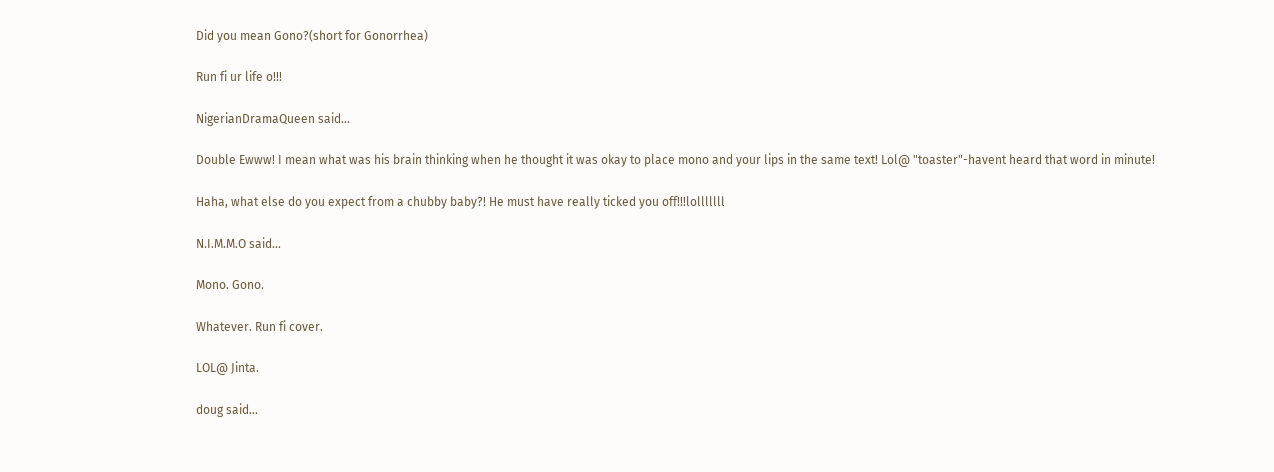Did you mean Gono?(short for Gonorrhea)

Run fi ur life o!!!

NigerianDramaQueen said...

Double Ewww! I mean what was his brain thinking when he thought it was okay to place mono and your lips in the same text! Lol@ "toaster"-havent heard that word in minute!

Haha, what else do you expect from a chubby baby?! He must have really ticked you off!!!lolllllll

N.I.M.M.O said...

Mono. Gono.

Whatever. Run fi cover.

LOL@ Jinta.

doug said...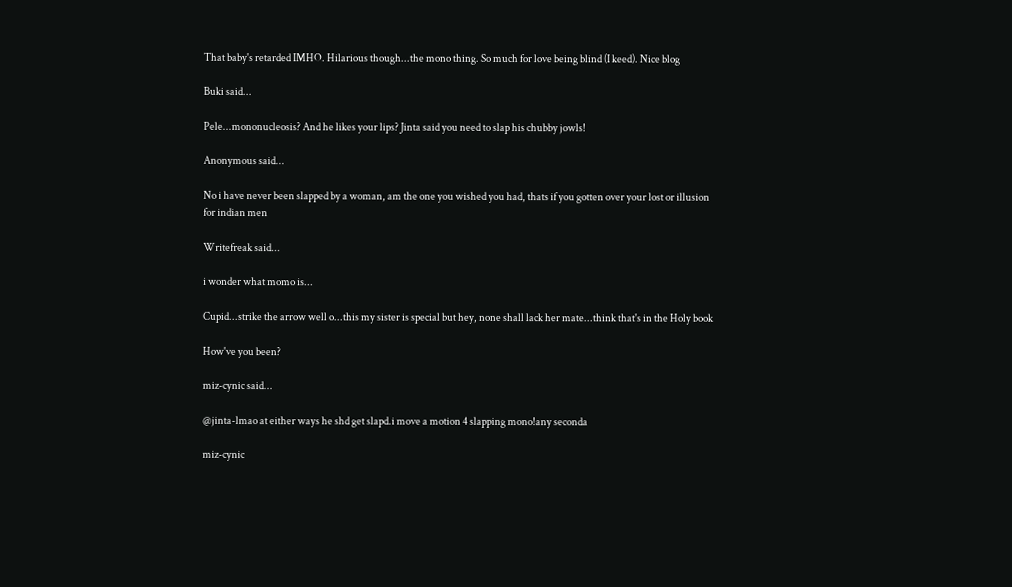That baby's retarded IMHO. Hilarious though...the mono thing. So much for love being blind (I keed). Nice blog

Buki said...

Pele...mononucleosis? And he likes your lips? Jinta said you need to slap his chubby jowls!

Anonymous said...

No i have never been slapped by a woman, am the one you wished you had, thats if you gotten over your lost or illusion for indian men

Writefreak said...

i wonder what momo is...

Cupid...strike the arrow well o...this my sister is special but hey, none shall lack her mate...think that's in the Holy book

How've you been?

miz-cynic said...

@jinta-lmao at either ways he shd get slapd.i move a motion 4 slapping mono!any seconda

miz-cynic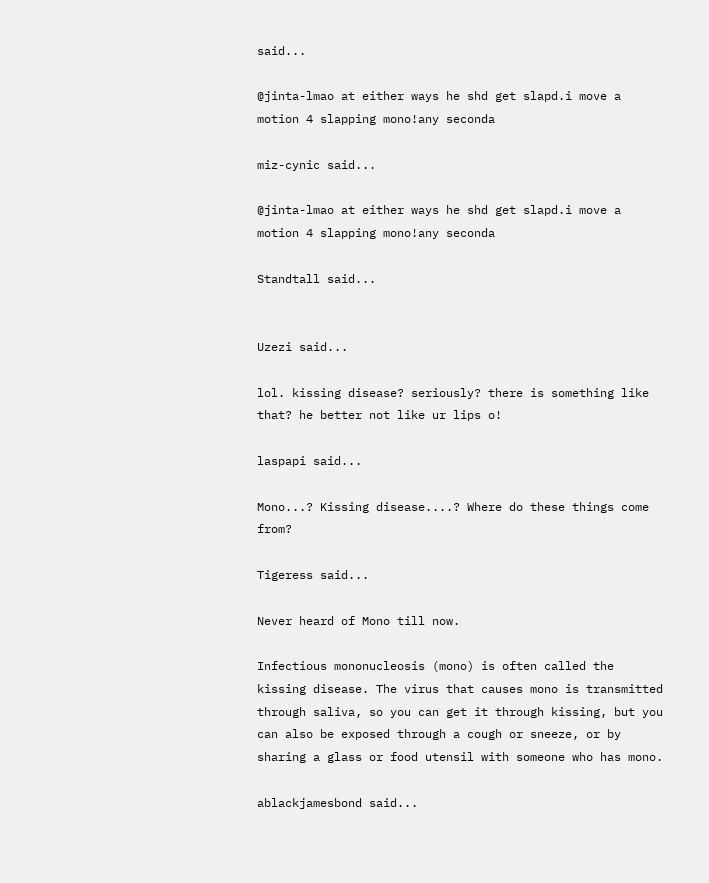said...

@jinta-lmao at either ways he shd get slapd.i move a motion 4 slapping mono!any seconda

miz-cynic said...

@jinta-lmao at either ways he shd get slapd.i move a motion 4 slapping mono!any seconda

Standtall said...


Uzezi said...

lol. kissing disease? seriously? there is something like that? he better not like ur lips o!

laspapi said...

Mono...? Kissing disease....? Where do these things come from?

Tigeress said...

Never heard of Mono till now.

Infectious mononucleosis (mono) is often called the kissing disease. The virus that causes mono is transmitted through saliva, so you can get it through kissing, but you can also be exposed through a cough or sneeze, or by sharing a glass or food utensil with someone who has mono.

ablackjamesbond said...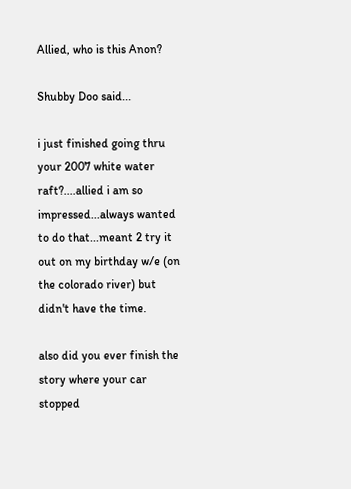Allied, who is this Anon?

Shubby Doo said...

i just finished going thru your 2007 white water raft?....allied i am so impressed...always wanted to do that...meant 2 try it out on my birthday w/e (on the colorado river) but didn't have the time.

also did you ever finish the story where your car stopped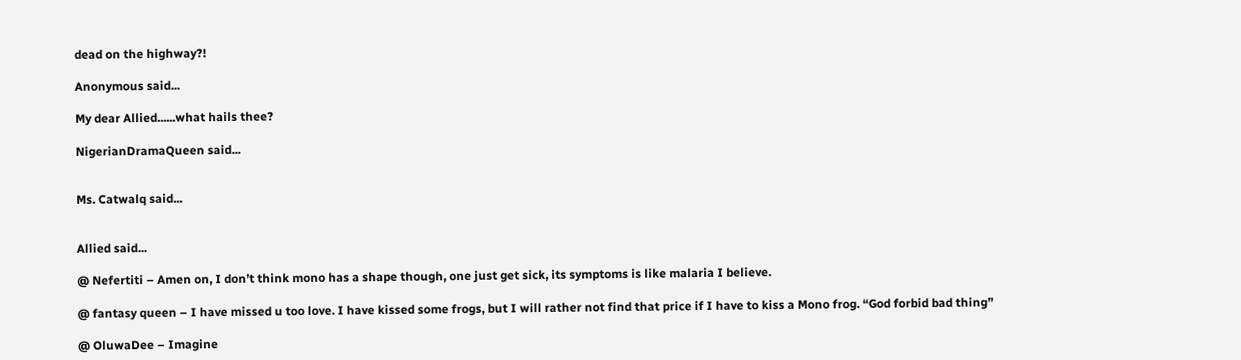dead on the highway?!

Anonymous said...

My dear Allied......what hails thee?

NigerianDramaQueen said...


Ms. Catwalq said...


Allied said...

@ Nefertiti – Amen on, I don’t think mono has a shape though, one just get sick, its symptoms is like malaria I believe.

@ fantasy queen – I have missed u too love. I have kissed some frogs, but I will rather not find that price if I have to kiss a Mono frog. “God forbid bad thing”

@ OluwaDee – Imagine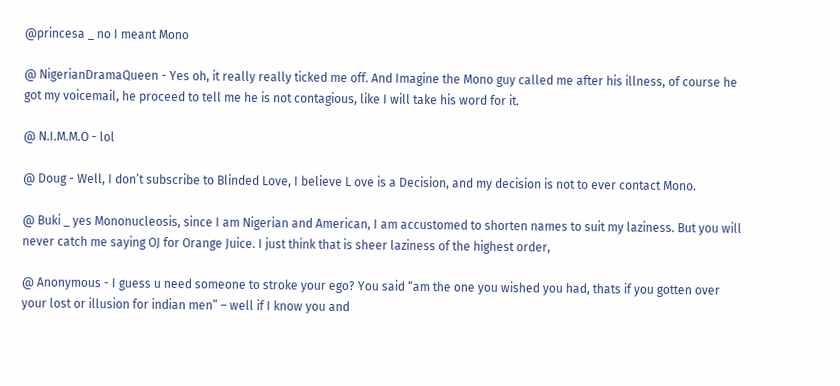@princesa _ no I meant Mono

@ NigerianDramaQueen - Yes oh, it really really ticked me off. And Imagine the Mono guy called me after his illness, of course he got my voicemail, he proceed to tell me he is not contagious, like I will take his word for it.

@ N.I.M.M.O - lol

@ Doug - Well, I don’t subscribe to Blinded Love, I believe L ove is a Decision, and my decision is not to ever contact Mono.

@ Buki _ yes Mononucleosis, since I am Nigerian and American, I am accustomed to shorten names to suit my laziness. But you will never catch me saying OJ for Orange Juice. I just think that is sheer laziness of the highest order,

@ Anonymous - I guess u need someone to stroke your ego? You said “am the one you wished you had, thats if you gotten over your lost or illusion for indian men” – well if I know you and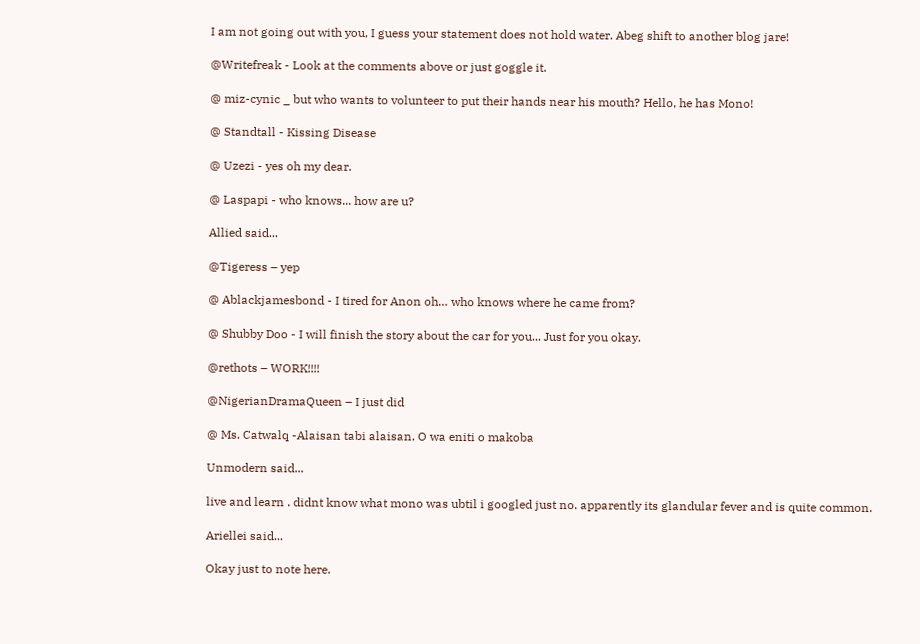I am not going out with you, I guess your statement does not hold water. Abeg shift to another blog jare!

@Writefreak - Look at the comments above or just goggle it.

@ miz-cynic _ but who wants to volunteer to put their hands near his mouth? Hello, he has Mono!

@ Standtall - Kissing Disease

@ Uzezi - yes oh my dear.

@ Laspapi - who knows... how are u?

Allied said...

@Tigeress – yep

@ Ablackjamesbond - I tired for Anon oh… who knows where he came from?

@ Shubby Doo - I will finish the story about the car for you... Just for you okay.

@rethots – WORK!!!!

@NigerianDramaQueen – I just did

@ Ms. Catwalq -Alaisan tabi alaisan. O wa eniti o makoba

Unmodern said...

live and learn . didnt know what mono was ubtil i googled just no. apparently its glandular fever and is quite common.

Ariellei said...

Okay just to note here.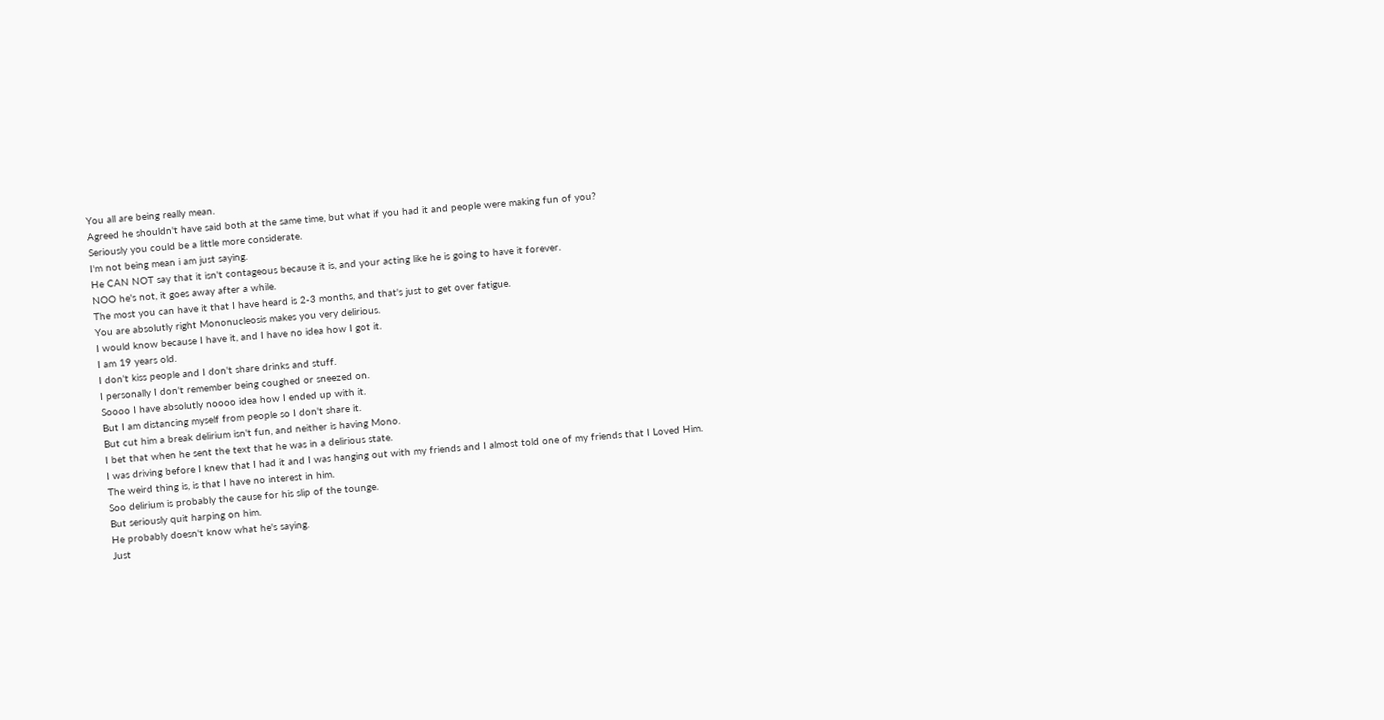You all are being really mean.
Agreed he shouldn't have said both at the same time, but what if you had it and people were making fun of you?
Seriously you could be a little more considerate.
I'm not being mean i am just saying.
He CAN NOT say that it isn't contageous because it is, and your acting like he is going to have it forever.
NOO he's not, it goes away after a while.
The most you can have it that I have heard is 2-3 months, and that's just to get over fatigue.
You are absolutly right Mononucleosis makes you very delirious.
I would know because I have it, and I have no idea how I got it.
I am 19 years old.
I don't kiss people and I don't share drinks and stuff.
I personally I don't remember being coughed or sneezed on.
Soooo I have absolutly noooo idea how I ended up with it.
But I am distancing myself from people so I don't share it.
But cut him a break delirium isn't fun, and neither is having Mono.
I bet that when he sent the text that he was in a delirious state.
I was driving before I knew that I had it and I was hanging out with my friends and I almost told one of my friends that I Loved Him.
The weird thing is, is that I have no interest in him.
Soo delirium is probably the cause for his slip of the tounge.
But seriously quit harping on him.
He probably doesn't know what he's saying.
Just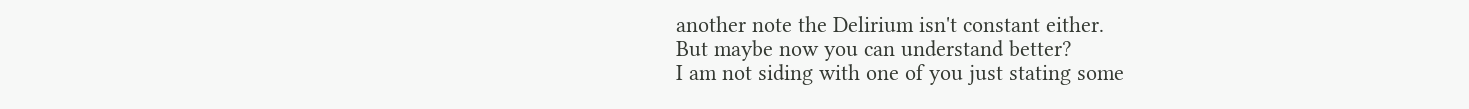another note the Delirium isn't constant either.
But maybe now you can understand better?
I am not siding with one of you just stating some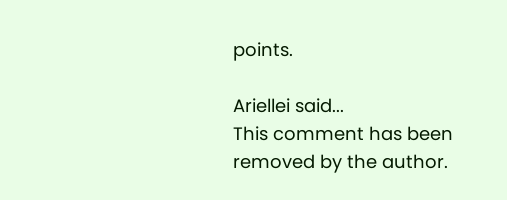points.

Ariellei said...
This comment has been removed by the author.